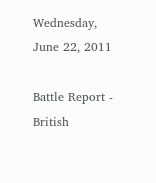Wednesday, June 22, 2011

Battle Report - British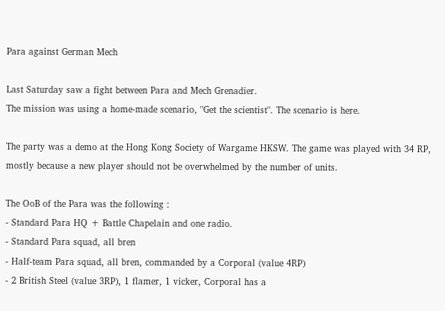Para against German Mech

Last Saturday saw a fight between Para and Mech Grenadier.
The mission was using a home-made scenario, "Get the scientist". The scenario is here.

The party was a demo at the Hong Kong Society of Wargame HKSW. The game was played with 34 RP, mostly because a new player should not be overwhelmed by the number of units.

The OoB of the Para was the following :
- Standard Para HQ + Battle Chapelain and one radio.
- Standard Para squad, all bren
- Half-team Para squad, all bren, commanded by a Corporal (value 4RP)
- 2 British Steel (value 3RP), 1 flamer, 1 vicker, Corporal has a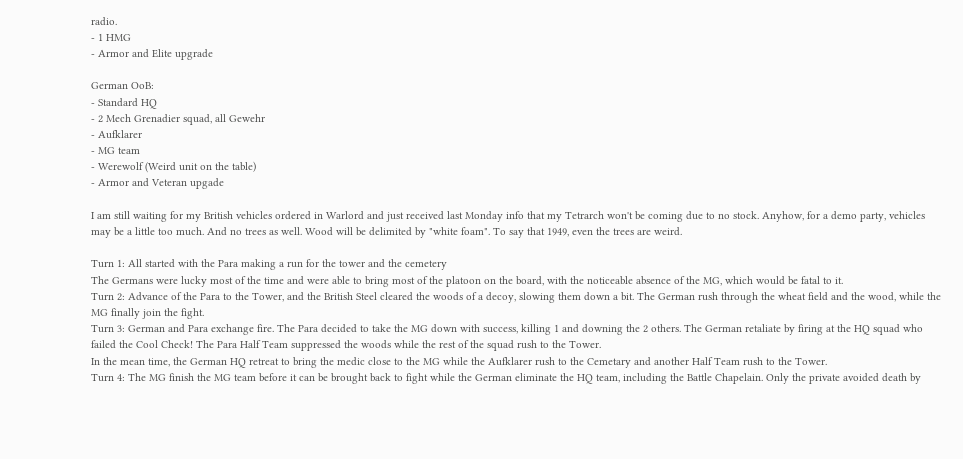radio.
- 1 HMG
- Armor and Elite upgrade

German OoB:
- Standard HQ
- 2 Mech Grenadier squad, all Gewehr
- Aufklarer
- MG team
- Werewolf (Weird unit on the table)
- Armor and Veteran upgade

I am still waiting for my British vehicles ordered in Warlord and just received last Monday info that my Tetrarch won't be coming due to no stock. Anyhow, for a demo party, vehicles may be a little too much. And no trees as well. Wood will be delimited by "white foam". To say that 1949, even the trees are weird.

Turn 1: All started with the Para making a run for the tower and the cemetery
The Germans were lucky most of the time and were able to bring most of the platoon on the board, with the noticeable absence of the MG, which would be fatal to it.
Turn 2: Advance of the Para to the Tower, and the British Steel cleared the woods of a decoy, slowing them down a bit. The German rush through the wheat field and the wood, while the MG finally join the fight.
Turn 3: German and Para exchange fire. The Para decided to take the MG down with success, killing 1 and downing the 2 others. The German retaliate by firing at the HQ squad who failed the Cool Check! The Para Half Team suppressed the woods while the rest of the squad rush to the Tower.
In the mean time, the German HQ retreat to bring the medic close to the MG while the Aufklarer rush to the Cemetary and another Half Team rush to the Tower.
Turn 4: The MG finish the MG team before it can be brought back to fight while the German eliminate the HQ team, including the Battle Chapelain. Only the private avoided death by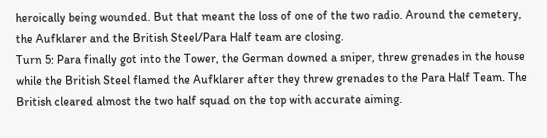heroically being wounded. But that meant the loss of one of the two radio. Around the cemetery, the Aufklarer and the British Steel/Para Half team are closing.
Turn 5: Para finally got into the Tower, the German downed a sniper, threw grenades in the house while the British Steel flamed the Aufklarer after they threw grenades to the Para Half Team. The British cleared almost the two half squad on the top with accurate aiming.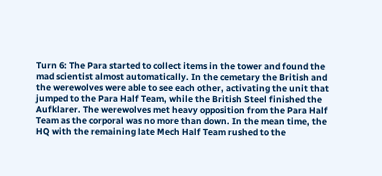Turn 6: The Para started to collect items in the tower and found the mad scientist almost automatically. In the cemetary the British and the werewolves were able to see each other, activating the unit that jumped to the Para Half Team, while the British Steel finished the Aufklarer. The werewolves met heavy opposition from the Para Half Team as the corporal was no more than down. In the mean time, the HQ with the remaining late Mech Half Team rushed to the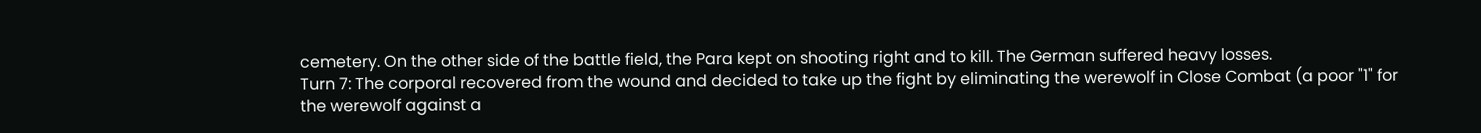cemetery. On the other side of the battle field, the Para kept on shooting right and to kill. The German suffered heavy losses.
Turn 7: The corporal recovered from the wound and decided to take up the fight by eliminating the werewolf in Close Combat (a poor "1" for the werewolf against a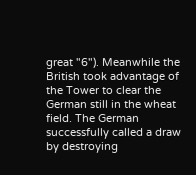great "6"). Meanwhile the British took advantage of the Tower to clear the German still in the wheat field. The German successfully called a draw by destroying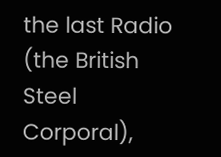the last Radio (the British Steel Corporal),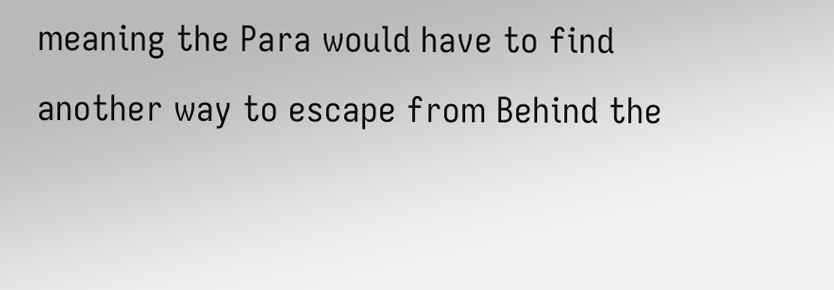meaning the Para would have to find another way to escape from Behind the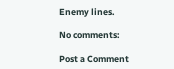Enemy lines.

No comments:

Post a Comment